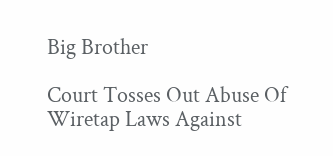Big Brother

Court Tosses Out Abuse Of Wiretap Laws Against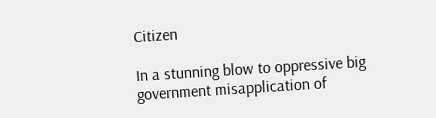Citizen

In a stunning blow to oppressive big government misapplication of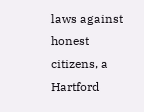laws against honest citizens, a Hartford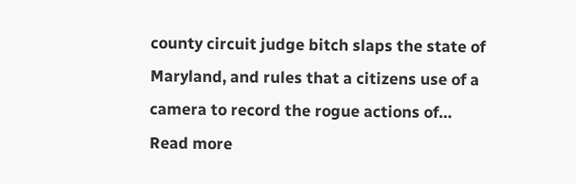county circuit judge bitch slaps the state of Maryland, and rules that a citizens use of a camera to record the rogue actions of…
Read more